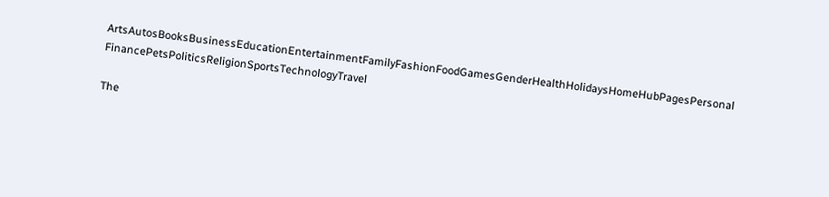ArtsAutosBooksBusinessEducationEntertainmentFamilyFashionFoodGamesGenderHealthHolidaysHomeHubPagesPersonal FinancePetsPoliticsReligionSportsTechnologyTravel

The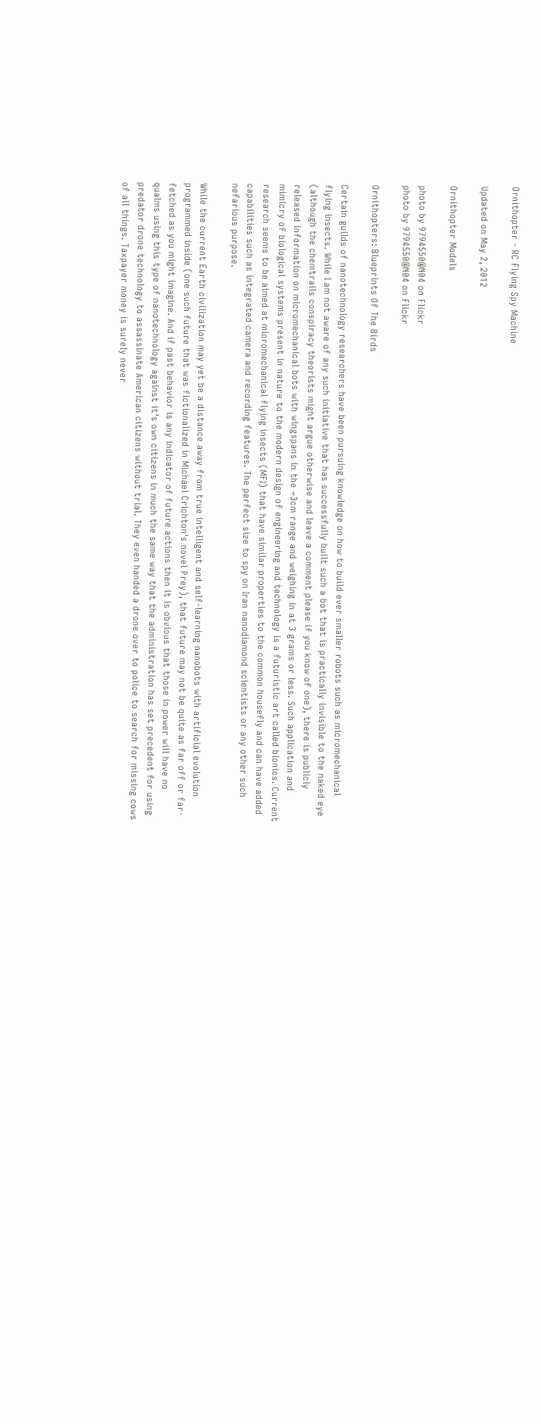Ornithopter - RC Flying Spy Machine

Updated on May 2, 2012

Ornithopter Models

photo by 9794550@N04 on Flickr
photo by 9794550@N04 on Flickr

Ornithopters: Blueprints Of The Birds

Certain guilds of nanotechnology researchers have been pursuing knowledge on how to build ever smaller robots such as micromechanical flying insects. While I am not aware of any such initiative that has successfully built such a bot that is practically invisible to the naked eye (although the chemtrails conspiracy theorists might argue otherwise and leave a comment please if you know of one), there is publicly released information on micromechanical bots with wingspans in the ~3cm range and weighing in at 3 grams or less. Such application and mimicry of biological systems present in nature to the modern design of engineering and technology is a futuristic art called bionics. Current research seems to be aimed at micromechanical flying insects (MFI) that have similar properties to the common housefly and can have added capabilities such as integrated camera and recording features. The perfect size to spy on Iran nanodiamond scientists or any other such nefarious purpose.

While the current Earth civilization may yet be a distance away from true intelligent and self-learning nanobots with artificial evolution programmed inside (one such future that was fictionalized in Michael Crichton's novel Prey), that future may not be quite as far off or far-fetched as you might imagine. And if past behavior is any indicator of future actions then it is obvious that those in power will have no qualms using this type of nanotechnology against it's own citizens in much the same way that the administration has set precedent for using predator drone technology to assassinate American citizens without trial. They even handed a drone over to police to search for missing cows of all things. Taxpayer money is surely never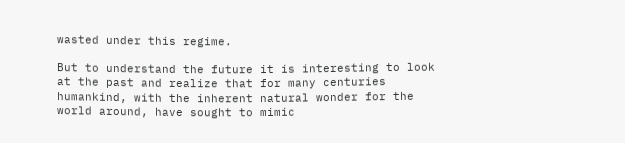wasted under this regime.

But to understand the future it is interesting to look at the past and realize that for many centuries humankind, with the inherent natural wonder for the world around, have sought to mimic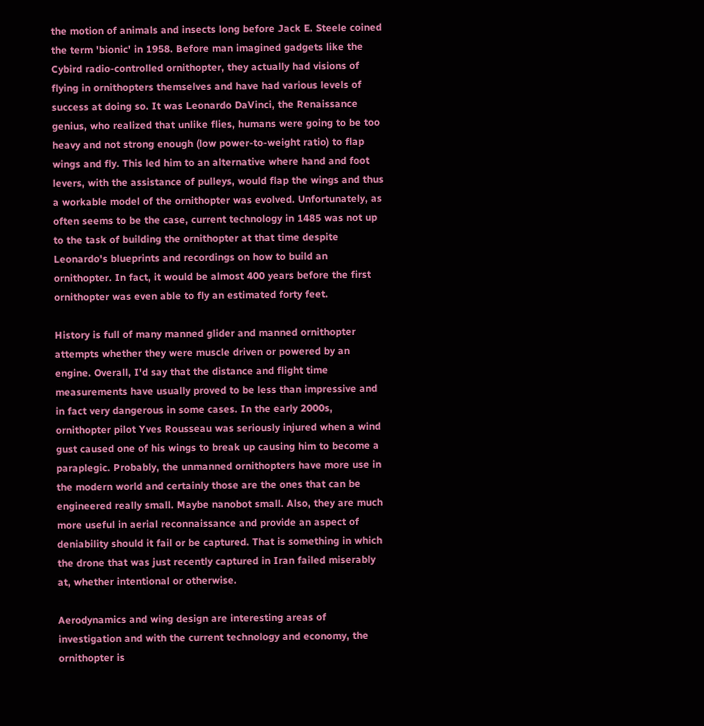the motion of animals and insects long before Jack E. Steele coined the term 'bionic' in 1958. Before man imagined gadgets like the Cybird radio-controlled ornithopter, they actually had visions of flying in ornithopters themselves and have had various levels of success at doing so. It was Leonardo DaVinci, the Renaissance genius, who realized that unlike flies, humans were going to be too heavy and not strong enough (low power-to-weight ratio) to flap wings and fly. This led him to an alternative where hand and foot levers, with the assistance of pulleys, would flap the wings and thus a workable model of the ornithopter was evolved. Unfortunately, as often seems to be the case, current technology in 1485 was not up to the task of building the ornithopter at that time despite Leonardo's blueprints and recordings on how to build an ornithopter. In fact, it would be almost 400 years before the first ornithopter was even able to fly an estimated forty feet.

History is full of many manned glider and manned ornithopter attempts whether they were muscle driven or powered by an engine. Overall, I'd say that the distance and flight time measurements have usually proved to be less than impressive and in fact very dangerous in some cases. In the early 2000s, ornithopter pilot Yves Rousseau was seriously injured when a wind gust caused one of his wings to break up causing him to become a paraplegic. Probably, the unmanned ornithopters have more use in the modern world and certainly those are the ones that can be engineered really small. Maybe nanobot small. Also, they are much more useful in aerial reconnaissance and provide an aspect of deniability should it fail or be captured. That is something in which the drone that was just recently captured in Iran failed miserably at, whether intentional or otherwise.

Aerodynamics and wing design are interesting areas of investigation and with the current technology and economy, the ornithopter is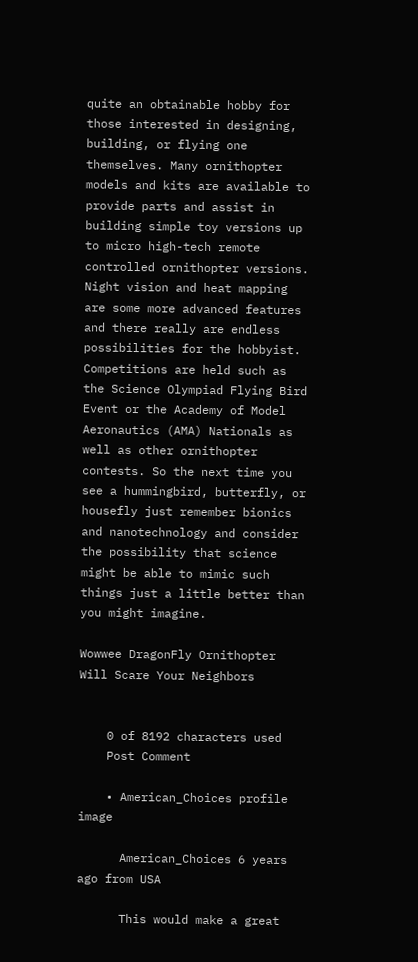quite an obtainable hobby for those interested in designing, building, or flying one themselves. Many ornithopter models and kits are available to provide parts and assist in building simple toy versions up to micro high-tech remote controlled ornithopter versions. Night vision and heat mapping are some more advanced features and there really are endless possibilities for the hobbyist. Competitions are held such as the Science Olympiad Flying Bird Event or the Academy of Model Aeronautics (AMA) Nationals as well as other ornithopter contests. So the next time you see a hummingbird, butterfly, or housefly just remember bionics and nanotechnology and consider the possibility that science might be able to mimic such things just a little better than you might imagine.

Wowwee DragonFly Ornithopter Will Scare Your Neighbors


    0 of 8192 characters used
    Post Comment

    • American_Choices profile image

      American_Choices 6 years ago from USA

      This would make a great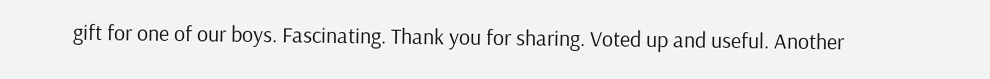gift for one of our boys. Fascinating. Thank you for sharing. Voted up and useful. Another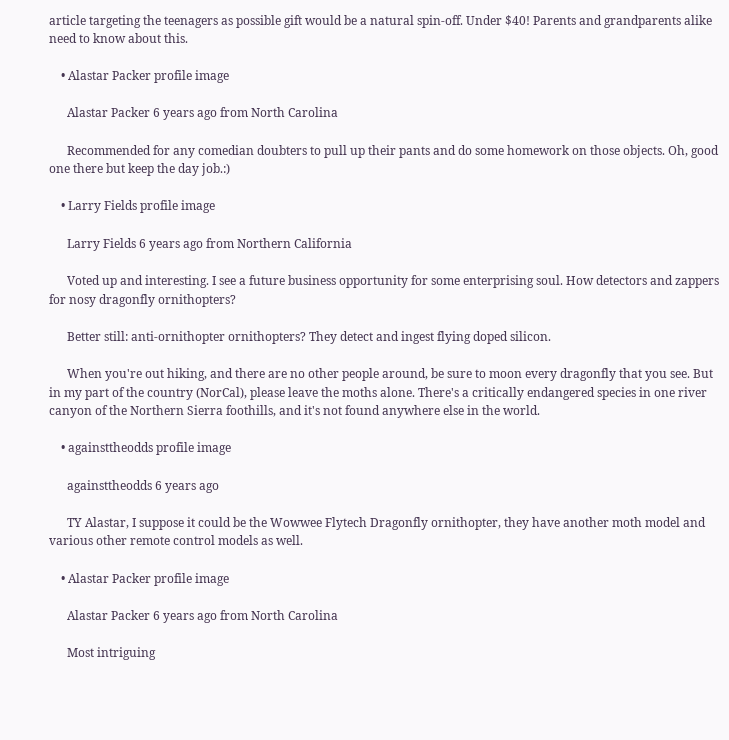article targeting the teenagers as possible gift would be a natural spin-off. Under $40! Parents and grandparents alike need to know about this.

    • Alastar Packer profile image

      Alastar Packer 6 years ago from North Carolina

      Recommended for any comedian doubters to pull up their pants and do some homework on those objects. Oh, good one there but keep the day job.:)

    • Larry Fields profile image

      Larry Fields 6 years ago from Northern California

      Voted up and interesting. I see a future business opportunity for some enterprising soul. How detectors and zappers for nosy dragonfly ornithopters?

      Better still: anti-ornithopter ornithopters? They detect and ingest flying doped silicon.

      When you're out hiking, and there are no other people around, be sure to moon every dragonfly that you see. But in my part of the country (NorCal), please leave the moths alone. There's a critically endangered species in one river canyon of the Northern Sierra foothills, and it's not found anywhere else in the world.

    • againsttheodds profile image

      againsttheodds 6 years ago

      TY Alastar, I suppose it could be the Wowwee Flytech Dragonfly ornithopter, they have another moth model and various other remote control models as well.

    • Alastar Packer profile image

      Alastar Packer 6 years ago from North Carolina

      Most intriguing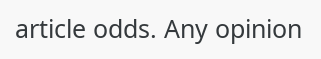article odds. Any opinion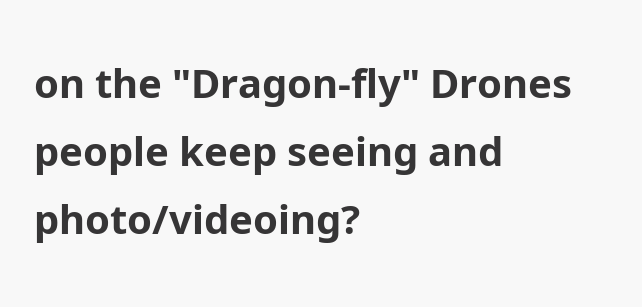on the "Dragon-fly" Drones people keep seeing and photo/videoing?